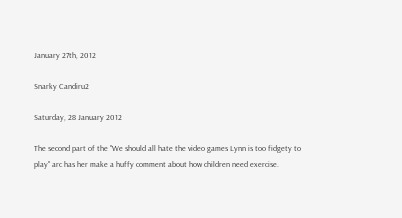January 27th, 2012

Snarky Candiru2

Saturday, 28 January 2012

The second part of the "We should all hate the video games Lynn is too fidgety to play" arc has her make a huffy comment about how children need exercise.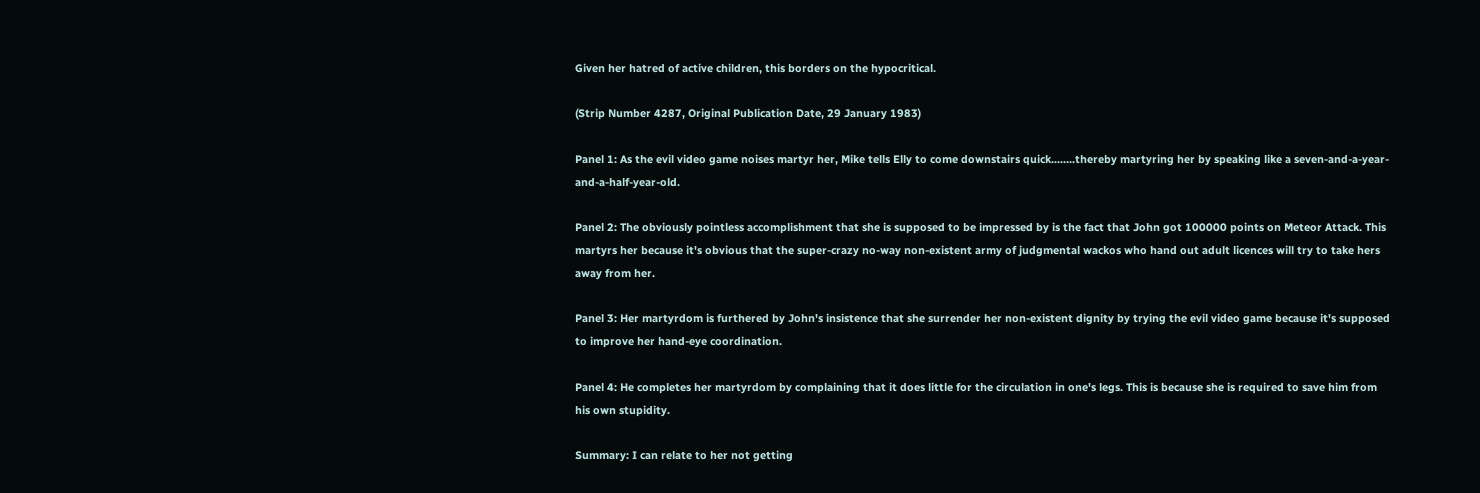Given her hatred of active children, this borders on the hypocritical.

(Strip Number 4287, Original Publication Date, 29 January 1983)

Panel 1: As the evil video game noises martyr her, Mike tells Elly to come downstairs quick........thereby martyring her by speaking like a seven-and-a-year-and-a-half-year-old.

Panel 2: The obviously pointless accomplishment that she is supposed to be impressed by is the fact that John got 100000 points on Meteor Attack. This martyrs her because it's obvious that the super-crazy no-way non-existent army of judgmental wackos who hand out adult licences will try to take hers away from her.

Panel 3: Her martyrdom is furthered by John's insistence that she surrender her non-existent dignity by trying the evil video game because it's supposed to improve her hand-eye coordination.

Panel 4: He completes her martyrdom by complaining that it does little for the circulation in one's legs. This is because she is required to save him from his own stupidity.

Summary: I can relate to her not getting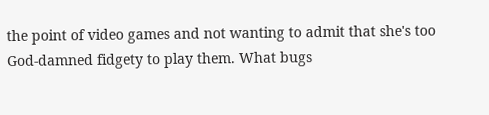the point of video games and not wanting to admit that she's too God-damned fidgety to play them. What bugs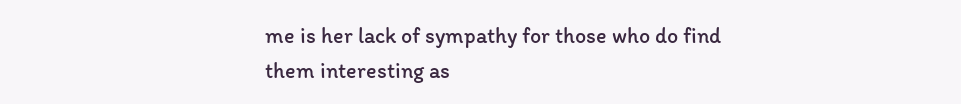me is her lack of sympathy for those who do find them interesting as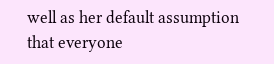well as her default assumption that everyone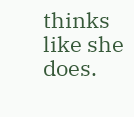thinks like she does.